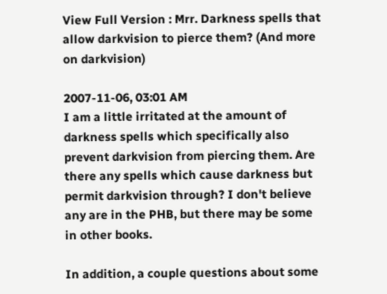View Full Version : Mrr. Darkness spells that allow darkvision to pierce them? (And more on darkvision)

2007-11-06, 03:01 AM
I am a little irritated at the amount of darkness spells which specifically also prevent darkvision from piercing them. Are there any spells which cause darkness but permit darkvision through? I don't believe any are in the PHB, but there may be some in other books.

In addition, a couple questions about some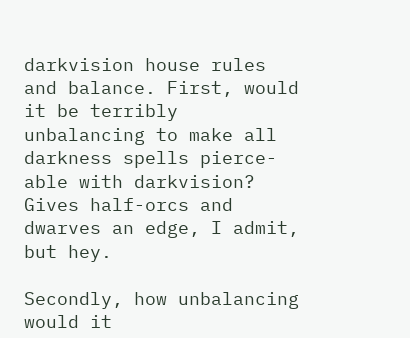darkvision house rules and balance. First, would it be terribly unbalancing to make all darkness spells pierce-able with darkvision? Gives half-orcs and dwarves an edge, I admit, but hey.

Secondly, how unbalancing would it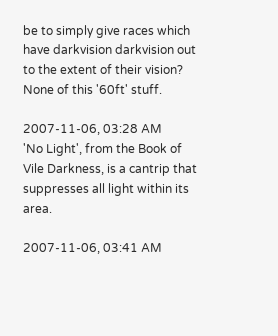be to simply give races which have darkvision darkvision out to the extent of their vision? None of this '60ft' stuff.

2007-11-06, 03:28 AM
'No Light', from the Book of Vile Darkness, is a cantrip that suppresses all light within its area.

2007-11-06, 03:41 AM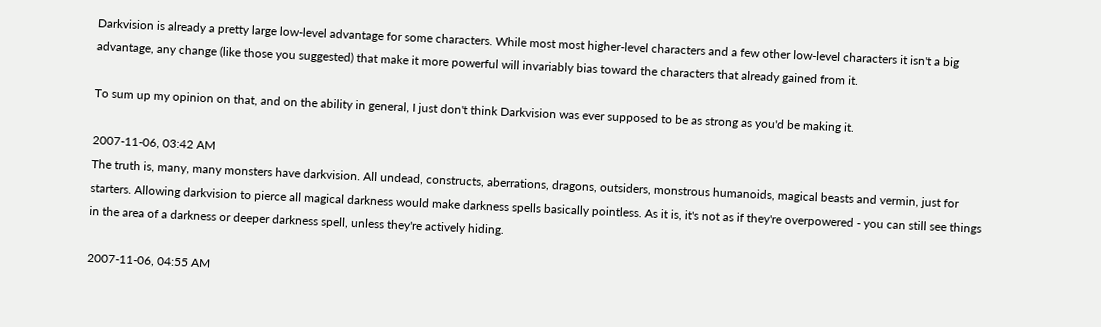Darkvision is already a pretty large low-level advantage for some characters. While most most higher-level characters and a few other low-level characters it isn't a big advantage, any change (like those you suggested) that make it more powerful will invariably bias toward the characters that already gained from it.

To sum up my opinion on that, and on the ability in general, I just don't think Darkvision was ever supposed to be as strong as you'd be making it.

2007-11-06, 03:42 AM
The truth is, many, many monsters have darkvision. All undead, constructs, aberrations, dragons, outsiders, monstrous humanoids, magical beasts and vermin, just for starters. Allowing darkvision to pierce all magical darkness would make darkness spells basically pointless. As it is, it's not as if they're overpowered - you can still see things in the area of a darkness or deeper darkness spell, unless they're actively hiding.

2007-11-06, 04:55 AM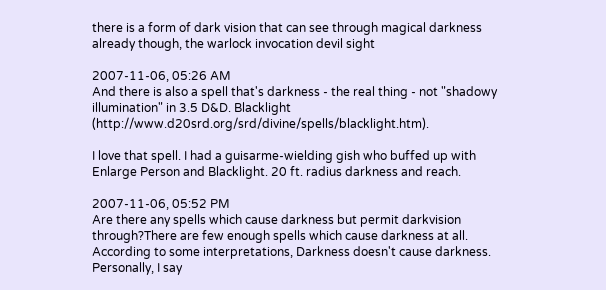there is a form of dark vision that can see through magical darkness already though, the warlock invocation devil sight

2007-11-06, 05:26 AM
And there is also a spell that's darkness - the real thing - not "shadowy illumination" in 3.5 D&D. Blacklight (http://www.d20srd.org/srd/divine/spells/blacklight.htm).

I love that spell. I had a guisarme-wielding gish who buffed up with Enlarge Person and Blacklight. 20 ft. radius darkness and reach.

2007-11-06, 05:52 PM
Are there any spells which cause darkness but permit darkvision through?There are few enough spells which cause darkness at all. According to some interpretations, Darkness doesn't cause darkness. Personally, I say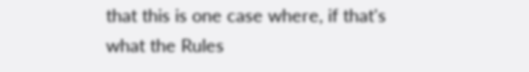that this is one case where, if that's what the Rules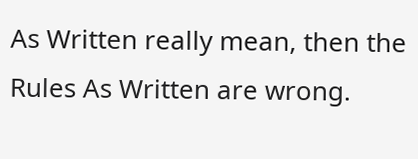As Written really mean, then the Rules As Written are wrong.